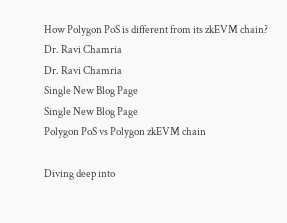How Polygon PoS is different from its zkEVM chain?
Dr. Ravi Chamria
Dr. Ravi Chamria
Single New Blog Page
Single New Blog Page
Polygon PoS vs Polygon zkEVM chain

Diving deep into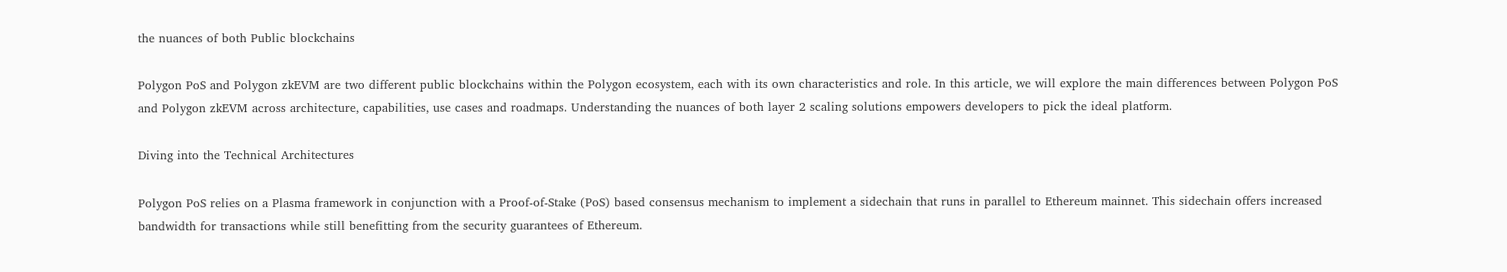the nuances of both Public blockchains

Polygon PoS and Polygon zkEVM are two different public blockchains within the Polygon ecosystem, each with its own characteristics and role. In this article, we will explore the main differences between Polygon PoS and Polygon zkEVM across architecture, capabilities, use cases and roadmaps. Understanding the nuances of both layer 2 scaling solutions empowers developers to pick the ideal platform.

Diving into the Technical Architectures

Polygon PoS relies on a Plasma framework in conjunction with a Proof-of-Stake (PoS) based consensus mechanism to implement a sidechain that runs in parallel to Ethereum mainnet. This sidechain offers increased bandwidth for transactions while still benefitting from the security guarantees of Ethereum.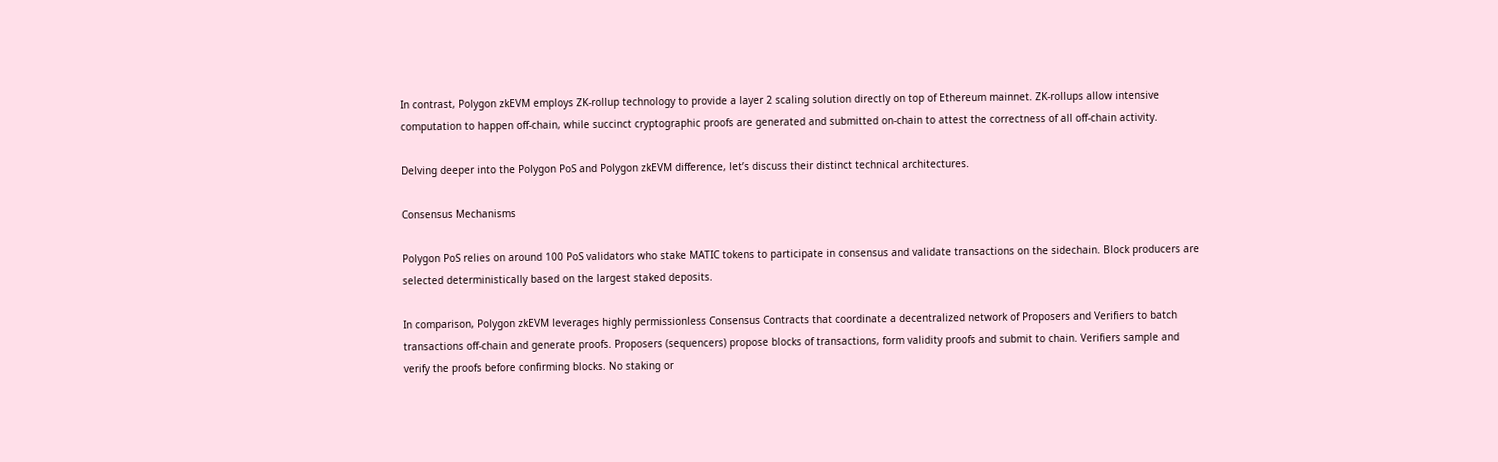In contrast, Polygon zkEVM employs ZK-rollup technology to provide a layer 2 scaling solution directly on top of Ethereum mainnet. ZK-rollups allow intensive computation to happen off-chain, while succinct cryptographic proofs are generated and submitted on-chain to attest the correctness of all off-chain activity.

Delving deeper into the Polygon PoS and Polygon zkEVM difference, let’s discuss their distinct technical architectures.

Consensus Mechanisms

Polygon PoS relies on around 100 PoS validators who stake MATIC tokens to participate in consensus and validate transactions on the sidechain. Block producers are selected deterministically based on the largest staked deposits.

In comparison, Polygon zkEVM leverages highly permissionless Consensus Contracts that coordinate a decentralized network of Proposers and Verifiers to batch transactions off-chain and generate proofs. Proposers (sequencers) propose blocks of transactions, form validity proofs and submit to chain. Verifiers sample and verify the proofs before confirming blocks. No staking or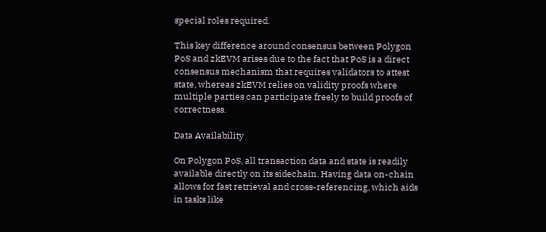special roles required.

This key difference around consensus between Polygon PoS and zkEVM arises due to the fact that PoS is a direct consensus mechanism that requires validators to attest state, whereas zkEVM relies on validity proofs where multiple parties can participate freely to build proofs of correctness.

Data Availability

On Polygon PoS, all transaction data and state is readily available directly on its sidechain. Having data on-chain allows for fast retrieval and cross-referencing, which aids in tasks like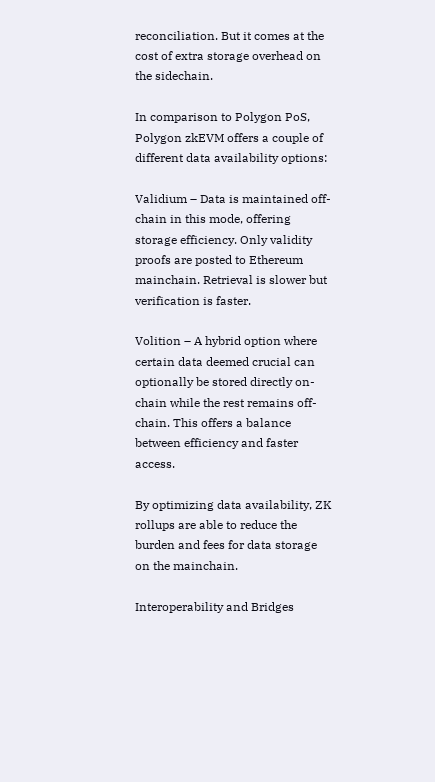reconciliation. But it comes at the cost of extra storage overhead on the sidechain.

In comparison to Polygon PoS, Polygon zkEVM offers a couple of different data availability options:

Validium – Data is maintained off-chain in this mode, offering storage efficiency. Only validity proofs are posted to Ethereum mainchain. Retrieval is slower but verification is faster.

Volition – A hybrid option where certain data deemed crucial can optionally be stored directly on-chain while the rest remains off-chain. This offers a balance between efficiency and faster access.

By optimizing data availability, ZK rollups are able to reduce the burden and fees for data storage on the mainchain.

Interoperability and Bridges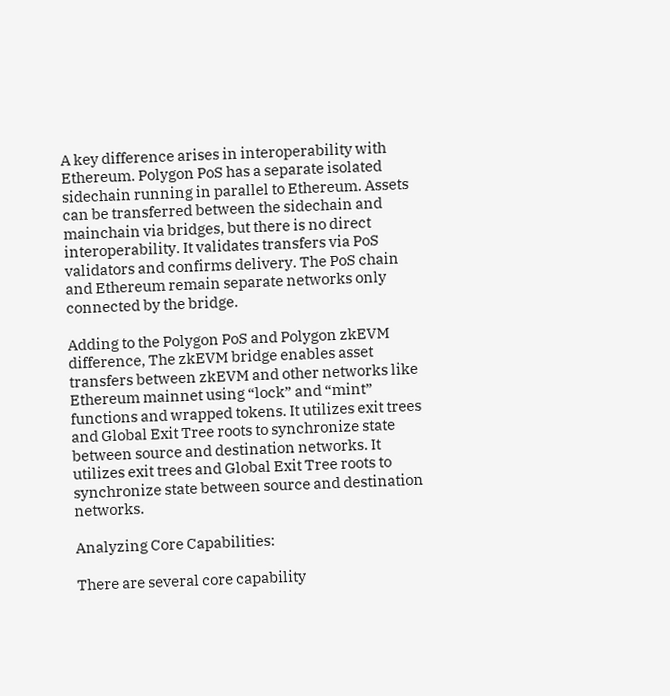A key difference arises in interoperability with Ethereum. Polygon PoS has a separate isolated sidechain running in parallel to Ethereum. Assets can be transferred between the sidechain and mainchain via bridges, but there is no direct interoperability. It validates transfers via PoS validators and confirms delivery. The PoS chain and Ethereum remain separate networks only connected by the bridge.

Adding to the Polygon PoS and Polygon zkEVM difference, The zkEVM bridge enables asset transfers between zkEVM and other networks like Ethereum mainnet using “lock” and “mint” functions and wrapped tokens. It utilizes exit trees and Global Exit Tree roots to synchronize state between source and destination networks. It utilizes exit trees and Global Exit Tree roots to synchronize state between source and destination networks.

Analyzing Core Capabilities:

There are several core capability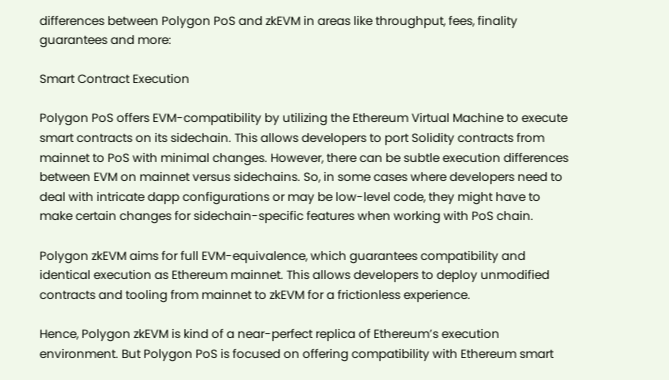differences between Polygon PoS and zkEVM in areas like throughput, fees, finality guarantees and more:

Smart Contract Execution

Polygon PoS offers EVM-compatibility by utilizing the Ethereum Virtual Machine to execute smart contracts on its sidechain. This allows developers to port Solidity contracts from mainnet to PoS with minimal changes. However, there can be subtle execution differences between EVM on mainnet versus sidechains. So, in some cases where developers need to deal with intricate dapp configurations or may be low-level code, they might have to make certain changes for sidechain-specific features when working with PoS chain.

Polygon zkEVM aims for full EVM-equivalence, which guarantees compatibility and identical execution as Ethereum mainnet. This allows developers to deploy unmodified contracts and tooling from mainnet to zkEVM for a frictionless experience.

Hence, Polygon zkEVM is kind of a near-perfect replica of Ethereum’s execution environment. But Polygon PoS is focused on offering compatibility with Ethereum smart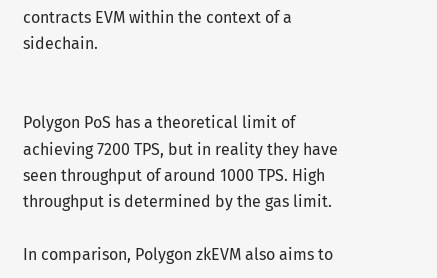contracts EVM within the context of a sidechain.


Polygon PoS has a theoretical limit of achieving 7200 TPS, but in reality they have seen throughput of around 1000 TPS. High throughput is determined by the gas limit.

In comparison, Polygon zkEVM also aims to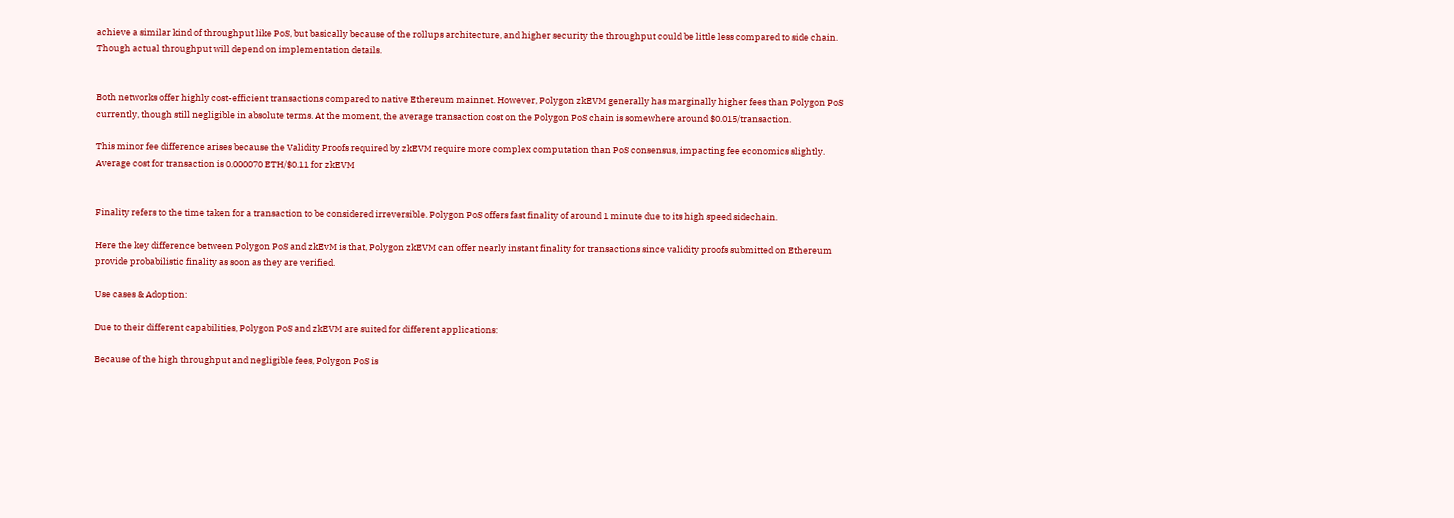achieve a similar kind of throughput like PoS, but basically because of the rollups architecture, and higher security the throughput could be little less compared to side chain. Though actual throughput will depend on implementation details.


Both networks offer highly cost-efficient transactions compared to native Ethereum mainnet. However, Polygon zkEVM generally has marginally higher fees than Polygon PoS currently, though still negligible in absolute terms. At the moment, the average transaction cost on the Polygon PoS chain is somewhere around $0.015/transaction.

This minor fee difference arises because the Validity Proofs required by zkEVM require more complex computation than PoS consensus, impacting fee economics slightly. Average cost for transaction is 0.000070 ETH/$0.11 for zkEVM


Finality refers to the time taken for a transaction to be considered irreversible. Polygon PoS offers fast finality of around 1 minute due to its high speed sidechain.

Here the key difference between Polygon PoS and zkEvM is that, Polygon zkEVM can offer nearly instant finality for transactions since validity proofs submitted on Ethereum provide probabilistic finality as soon as they are verified.

Use cases & Adoption:

Due to their different capabilities, Polygon PoS and zkEVM are suited for different applications:

Because of the high throughput and negligible fees, Polygon PoS is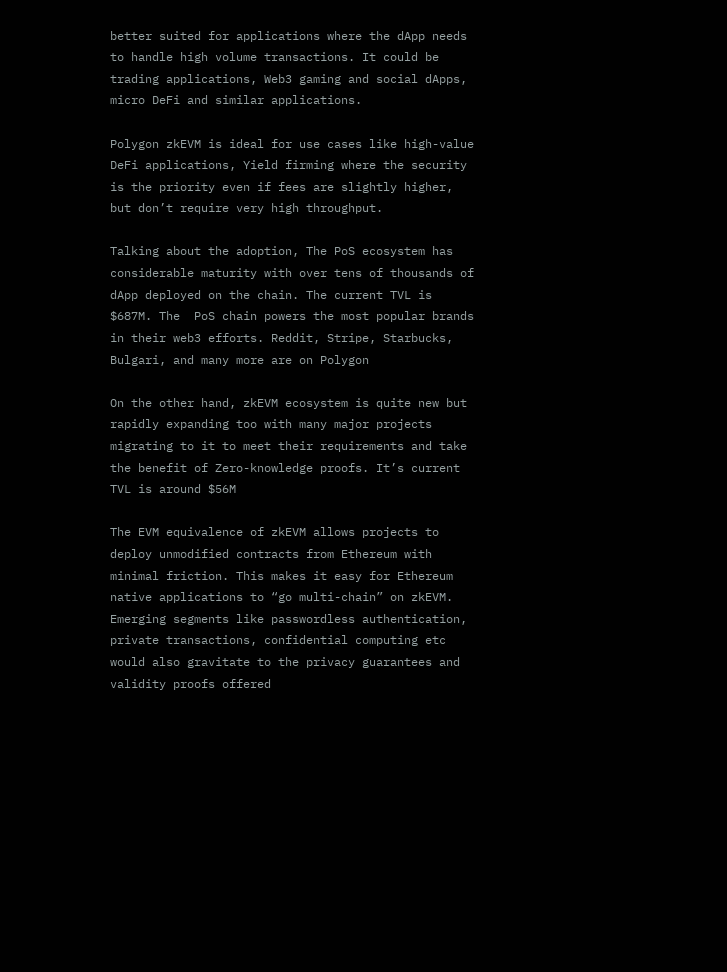better suited for applications where the dApp needs to handle high volume transactions. It could be trading applications, Web3 gaming and social dApps, micro DeFi and similar applications.

Polygon zkEVM is ideal for use cases like high-value DeFi applications, Yield firming where the security is the priority even if fees are slightly higher, but don’t require very high throughput.

Talking about the adoption, The PoS ecosystem has considerable maturity with over tens of thousands of dApp deployed on the chain. The current TVL is $687M. The  PoS chain powers the most popular brands in their web3 efforts. Reddit, Stripe, Starbucks, Bulgari, and many more are on Polygon

On the other hand, zkEVM ecosystem is quite new but rapidly expanding too with many major projects migrating to it to meet their requirements and take the benefit of Zero-knowledge proofs. It’s current TVL is around $56M

The EVM equivalence of zkEVM allows projects to deploy unmodified contracts from Ethereum with minimal friction. This makes it easy for Ethereum native applications to “go multi-chain” on zkEVM. Emerging segments like passwordless authentication, private transactions, confidential computing etc would also gravitate to the privacy guarantees and validity proofs offered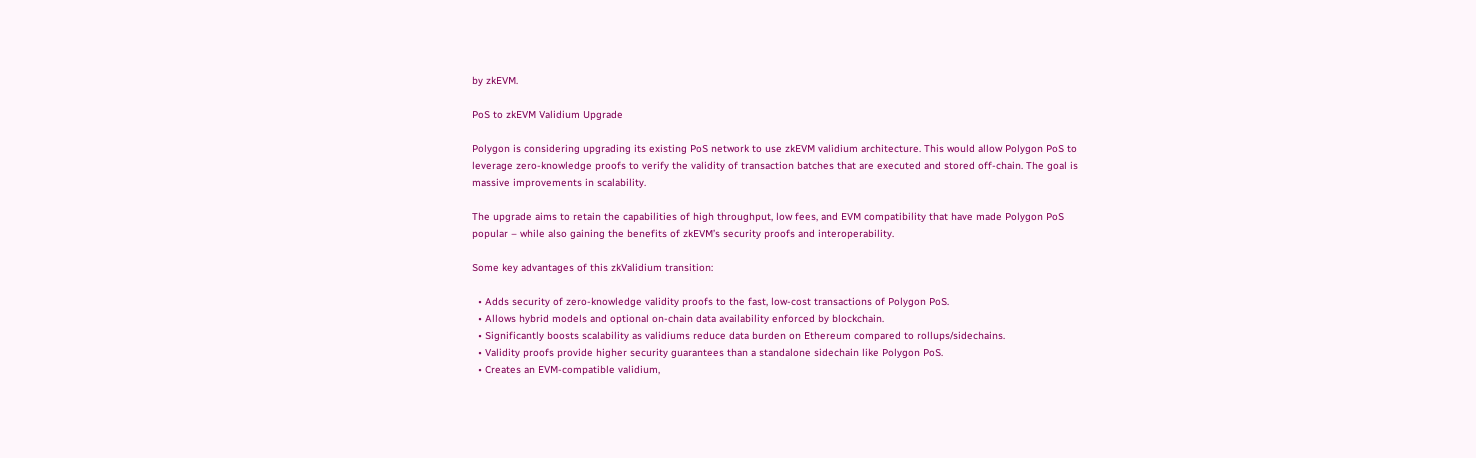by zkEVM.

PoS to zkEVM Validium Upgrade

Polygon is considering upgrading its existing PoS network to use zkEVM validium architecture. This would allow Polygon PoS to leverage zero-knowledge proofs to verify the validity of transaction batches that are executed and stored off-chain. The goal is massive improvements in scalability.

The upgrade aims to retain the capabilities of high throughput, low fees, and EVM compatibility that have made Polygon PoS popular – while also gaining the benefits of zkEVM’s security proofs and interoperability.

Some key advantages of this zkValidium transition:

  • Adds security of zero-knowledge validity proofs to the fast, low-cost transactions of Polygon PoS.
  • Allows hybrid models and optional on-chain data availability enforced by blockchain.
  • Significantly boosts scalability as validiums reduce data burden on Ethereum compared to rollups/sidechains.
  • Validity proofs provide higher security guarantees than a standalone sidechain like Polygon PoS.
  • Creates an EVM-compatible validium,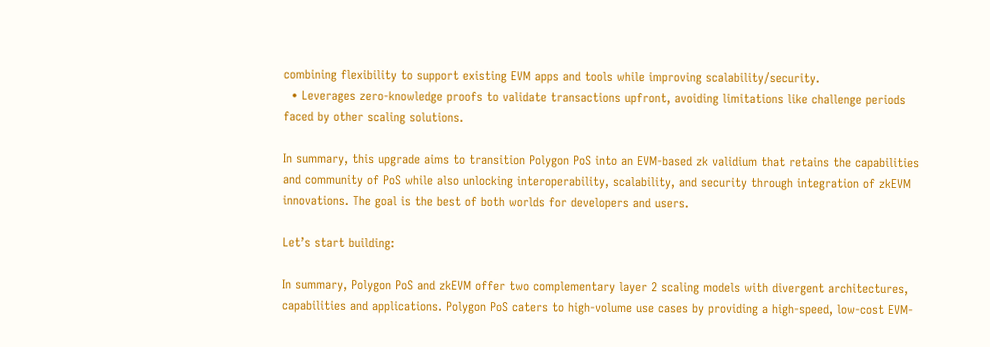combining flexibility to support existing EVM apps and tools while improving scalability/security.
  • Leverages zero-knowledge proofs to validate transactions upfront, avoiding limitations like challenge periods faced by other scaling solutions.

In summary, this upgrade aims to transition Polygon PoS into an EVM-based zk validium that retains the capabilities and community of PoS while also unlocking interoperability, scalability, and security through integration of zkEVM innovations. The goal is the best of both worlds for developers and users.

Let’s start building:

In summary, Polygon PoS and zkEVM offer two complementary layer 2 scaling models with divergent architectures, capabilities and applications. Polygon PoS caters to high-volume use cases by providing a high-speed, low-cost EVM-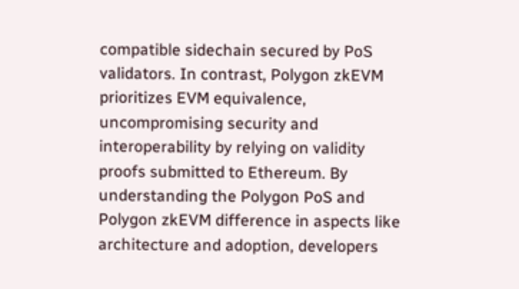compatible sidechain secured by PoS validators. In contrast, Polygon zkEVM prioritizes EVM equivalence, uncompromising security and interoperability by relying on validity proofs submitted to Ethereum. By understanding the Polygon PoS and Polygon zkEVM difference in aspects like architecture and adoption, developers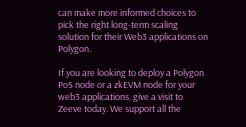can make more informed choices to pick the right long-term scaling solution for their Web3 applications on Polygon.

If you are looking to deploy a Polygon PoS node or a zkEVM node for your web3 applications, give a visit to Zeeve today. We support all the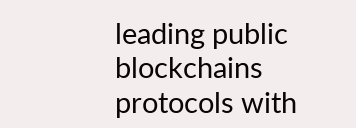leading public blockchains protocols with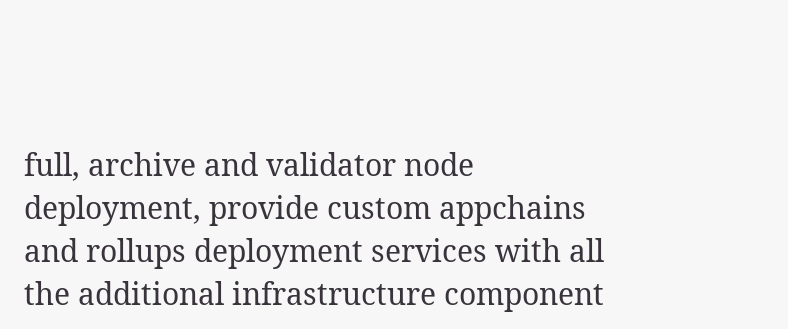full, archive and validator node deployment, provide custom appchains and rollups deployment services with all the additional infrastructure component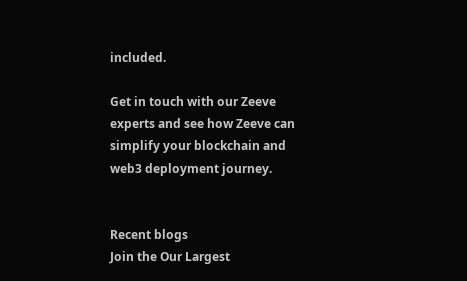included.

Get in touch with our Zeeve experts and see how Zeeve can simplify your blockchain and web3 deployment journey.


Recent blogs
Join the Our Largest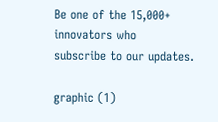Be one of the 15,000+ innovators who
subscribe to our updates.

graphic (1)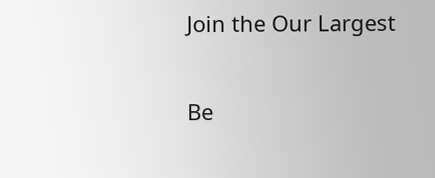Join the Our Largest

Be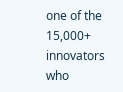one of the 15,000+ innovators who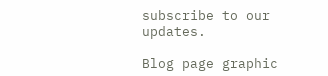subscribe to our updates.

Blog page graphic